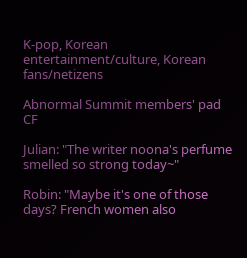K-pop, Korean entertainment/culture, Korean fans/netizens

Abnormal Summit members' pad CF

Julian: "The writer noona's perfume smelled so strong today~"

Robin: "Maybe it's one of those days? French women also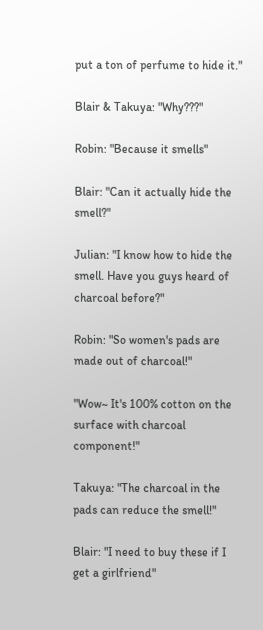put a ton of perfume to hide it."

Blair & Takuya: "Why???"

Robin: "Because it smells"

Blair: "Can it actually hide the smell?"

Julian: "I know how to hide the smell. Have you guys heard of charcoal before?"

Robin: "So women's pads are made out of charcoal!"

"Wow~ It's 100% cotton on the surface with charcoal component!"

Takuya: "The charcoal in the pads can reduce the smell!"

Blair: "I need to buy these if I get a girlfriend"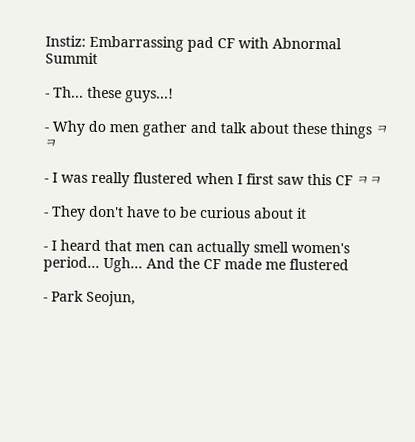Instiz: Embarrassing pad CF with Abnormal Summit

- Th... these guys...!

- Why do men gather and talk about these things ㅋㅋ

- I was really flustered when I first saw this CF ㅋㅋ

- They don't have to be curious about it

- I heard that men can actually smell women's period... Ugh... And the CF made me flustered

- Park Seojun,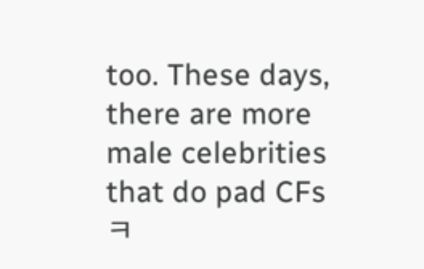too. These days, there are more male celebrities that do pad CFs ㅋ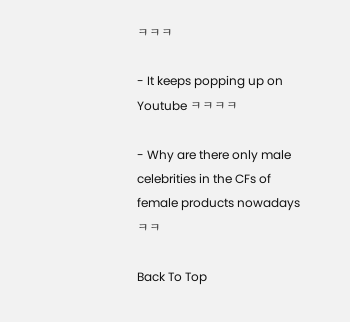ㅋㅋㅋ

- It keeps popping up on Youtube ㅋㅋㅋㅋ

- Why are there only male celebrities in the CFs of female products nowadaysㅋㅋ

Back To Top